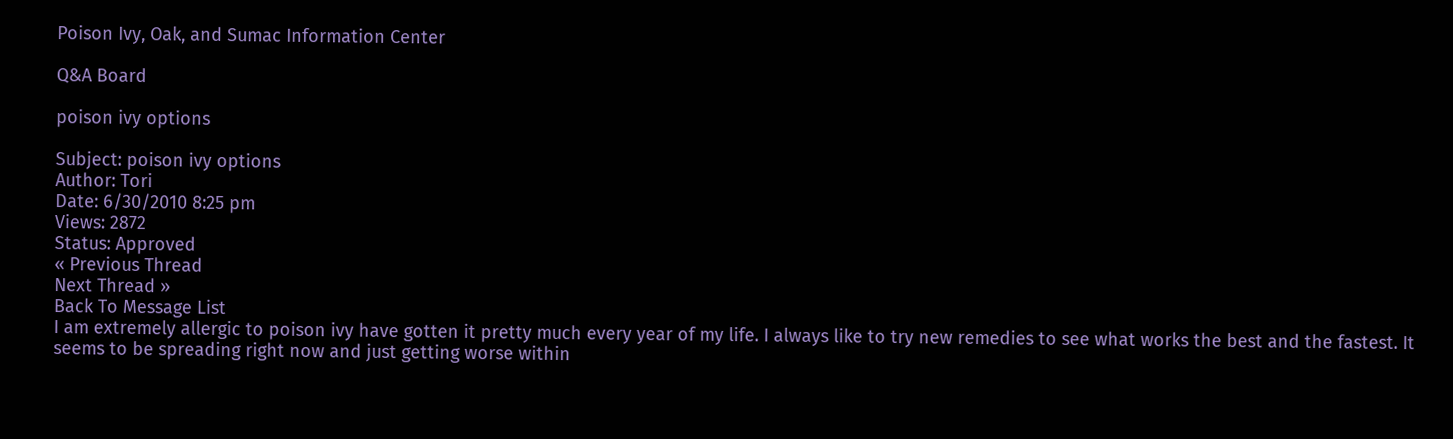Poison Ivy, Oak, and Sumac Information Center

Q&A Board

poison ivy options

Subject: poison ivy options
Author: Tori
Date: 6/30/2010 8:25 pm
Views: 2872
Status: Approved
« Previous Thread
Next Thread »
Back To Message List
I am extremely allergic to poison ivy have gotten it pretty much every year of my life. I always like to try new remedies to see what works the best and the fastest. It seems to be spreading right now and just getting worse within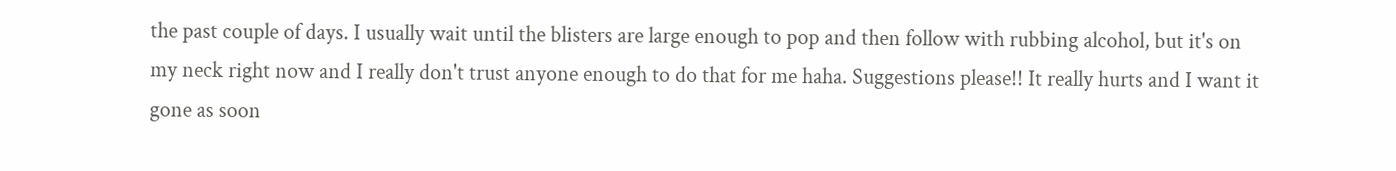the past couple of days. I usually wait until the blisters are large enough to pop and then follow with rubbing alcohol, but it's on my neck right now and I really don't trust anyone enough to do that for me haha. Suggestions please!! It really hurts and I want it gone as soon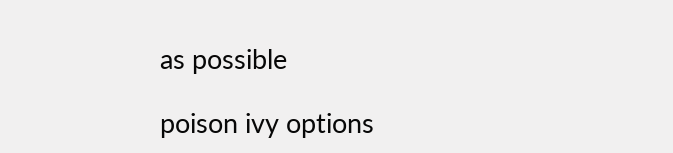as possible

poison ivy options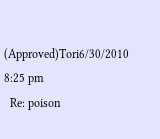(Approved)Tori6/30/2010 8:25 pm
  Re: poison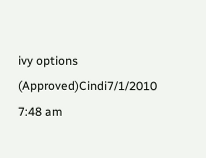ivy options (Approved)Cindi7/1/2010 7:48 am